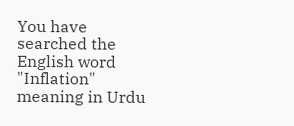You have searched the English word "Inflation" meaning in Urdu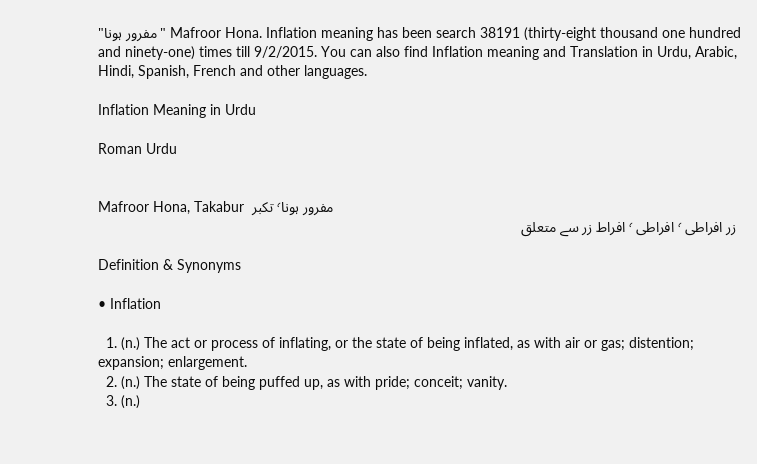"مفرور ہونا" Mafroor Hona. Inflation meaning has been search 38191 (thirty-eight thousand one hundred and ninety-one) times till 9/2/2015. You can also find Inflation meaning and Translation in Urdu, Arabic, Hindi, Spanish, French and other languages.

Inflation Meaning in Urdu

Roman Urdu


Mafroor Hona, Takabur  مفرور ہونا٬ تکبر
 زر افراطی ٬ افراطی ٬ افراط زر سے متعلق

Definition & Synonyms

• Inflation

  1. (n.) The act or process of inflating, or the state of being inflated, as with air or gas; distention; expansion; enlargement.
  2. (n.) The state of being puffed up, as with pride; conceit; vanity.
  3. (n.)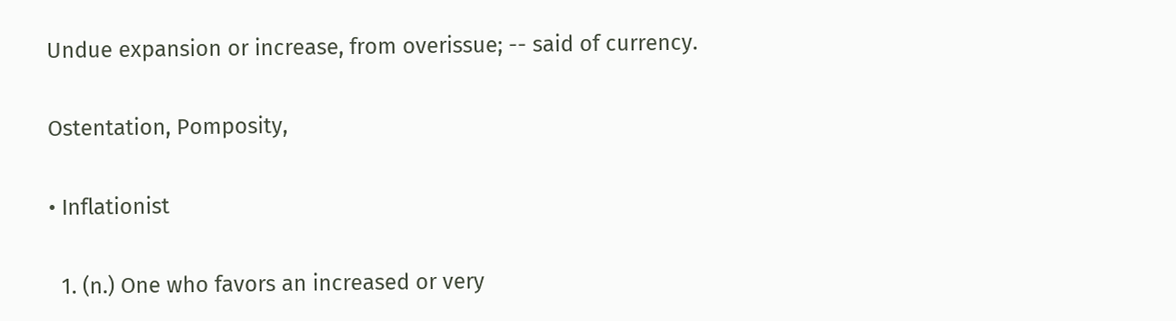Undue expansion or increase, from overissue; -- said of currency.

Ostentation, Pomposity,

• Inflationist

  1. (n.) One who favors an increased or very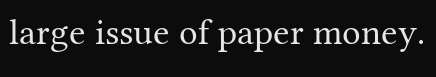large issue of paper money.